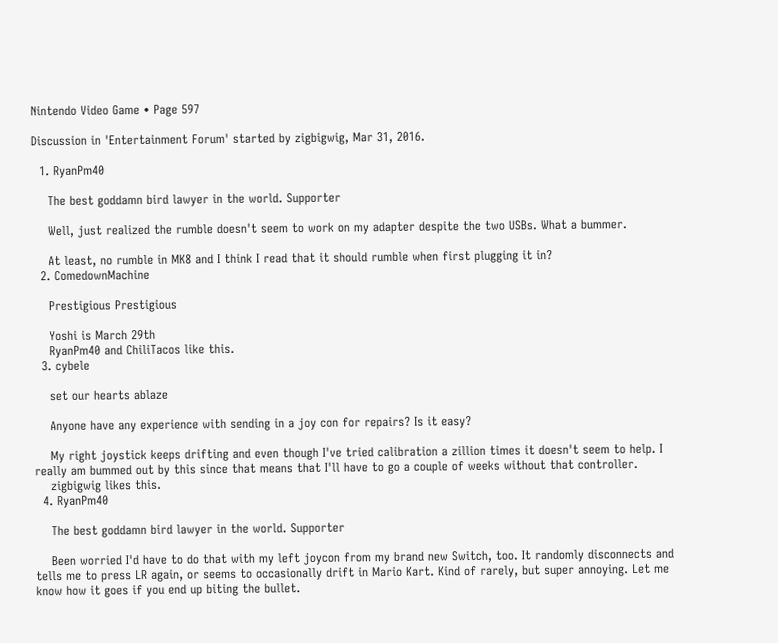Nintendo Video Game • Page 597

Discussion in 'Entertainment Forum' started by zigbigwig, Mar 31, 2016.

  1. RyanPm40

    The best goddamn bird lawyer in the world. Supporter

    Well, just realized the rumble doesn't seem to work on my adapter despite the two USBs. What a bummer.

    At least, no rumble in MK8 and I think I read that it should rumble when first plugging it in?
  2. ComedownMachine

    Prestigious Prestigious

    Yoshi is March 29th
    RyanPm40 and ChiliTacos like this.
  3. cybele

    set our hearts ablaze

    Anyone have any experience with sending in a joy con for repairs? Is it easy?

    My right joystick keeps drifting and even though I've tried calibration a zillion times it doesn't seem to help. I really am bummed out by this since that means that I'll have to go a couple of weeks without that controller.
    zigbigwig likes this.
  4. RyanPm40

    The best goddamn bird lawyer in the world. Supporter

    Been worried I'd have to do that with my left joycon from my brand new Switch, too. It randomly disconnects and tells me to press LR again, or seems to occasionally drift in Mario Kart. Kind of rarely, but super annoying. Let me know how it goes if you end up biting the bullet.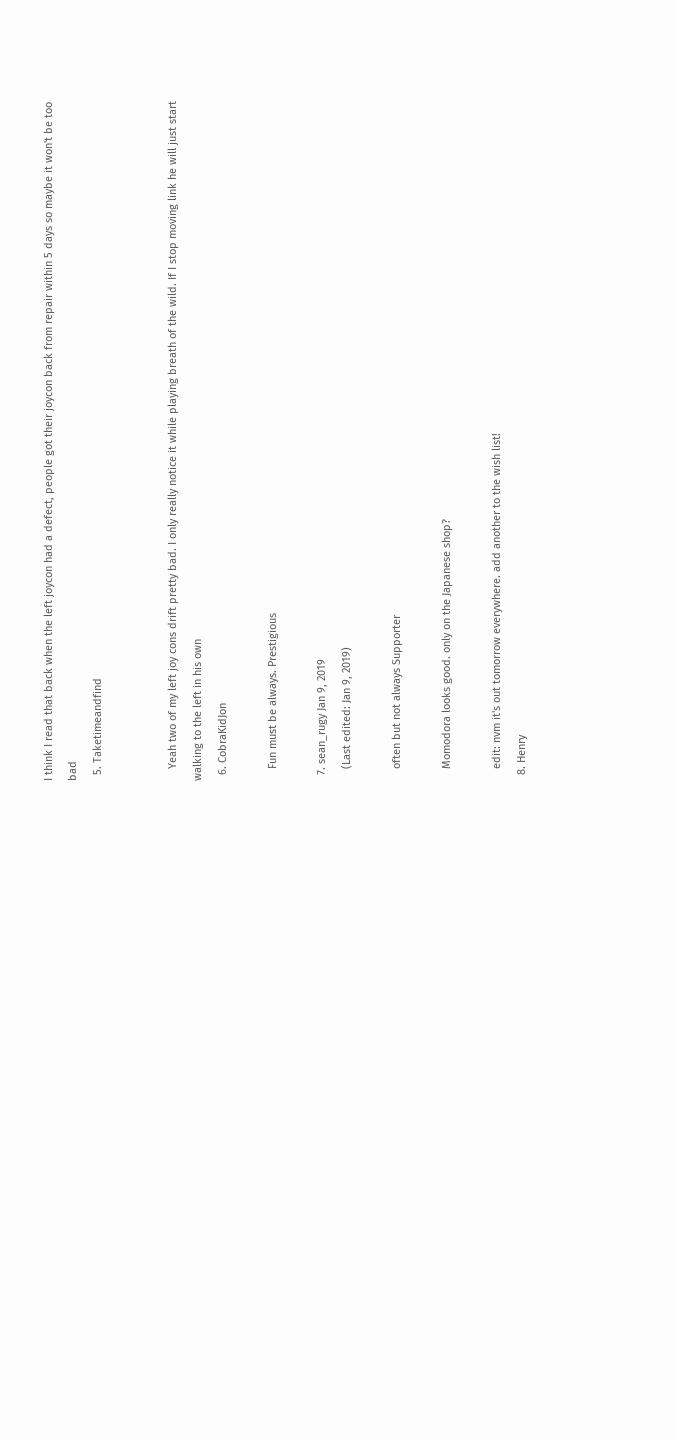I think I read that back when the left joycon had a defect, people got their joycon back from repair within 5 days so maybe it won't be too bad
  5. Taketimeandfind


    Yeah two of my left joy cons drift pretty bad. I only really notice it while playing breath of the wild. If I stop moving link he will just start walking to the left in his own
  6. CobraKidJon

    Fun must be always. Prestigious

  7. sean_rugy Jan 9, 2019
    (Last edited: Jan 9, 2019)

    often but not always Supporter

    Momodora looks good. only on the Japanese shop?

    edit: nvm it's out tomorrow everywhere. add another to the wish list!
  8. Henry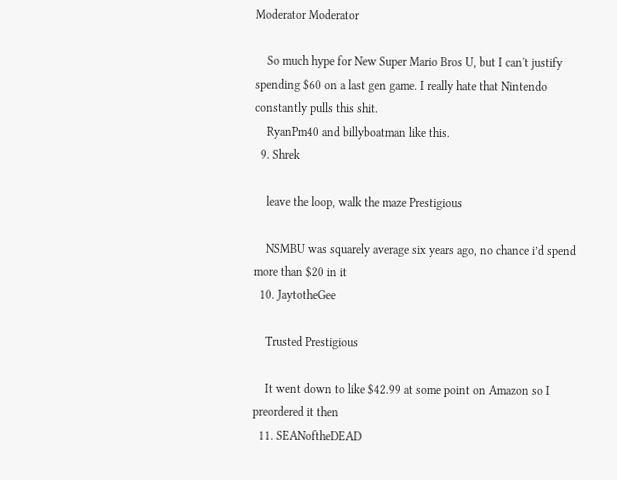Moderator Moderator

    So much hype for New Super Mario Bros U, but I can't justify spending $60 on a last gen game. I really hate that Nintendo constantly pulls this shit.
    RyanPm40 and billyboatman like this.
  9. Shrek

    leave the loop, walk the maze Prestigious

    NSMBU was squarely average six years ago, no chance i’d spend more than $20 in it
  10. JaytotheGee

    Trusted Prestigious

    It went down to like $42.99 at some point on Amazon so I preordered it then
  11. SEANoftheDEAD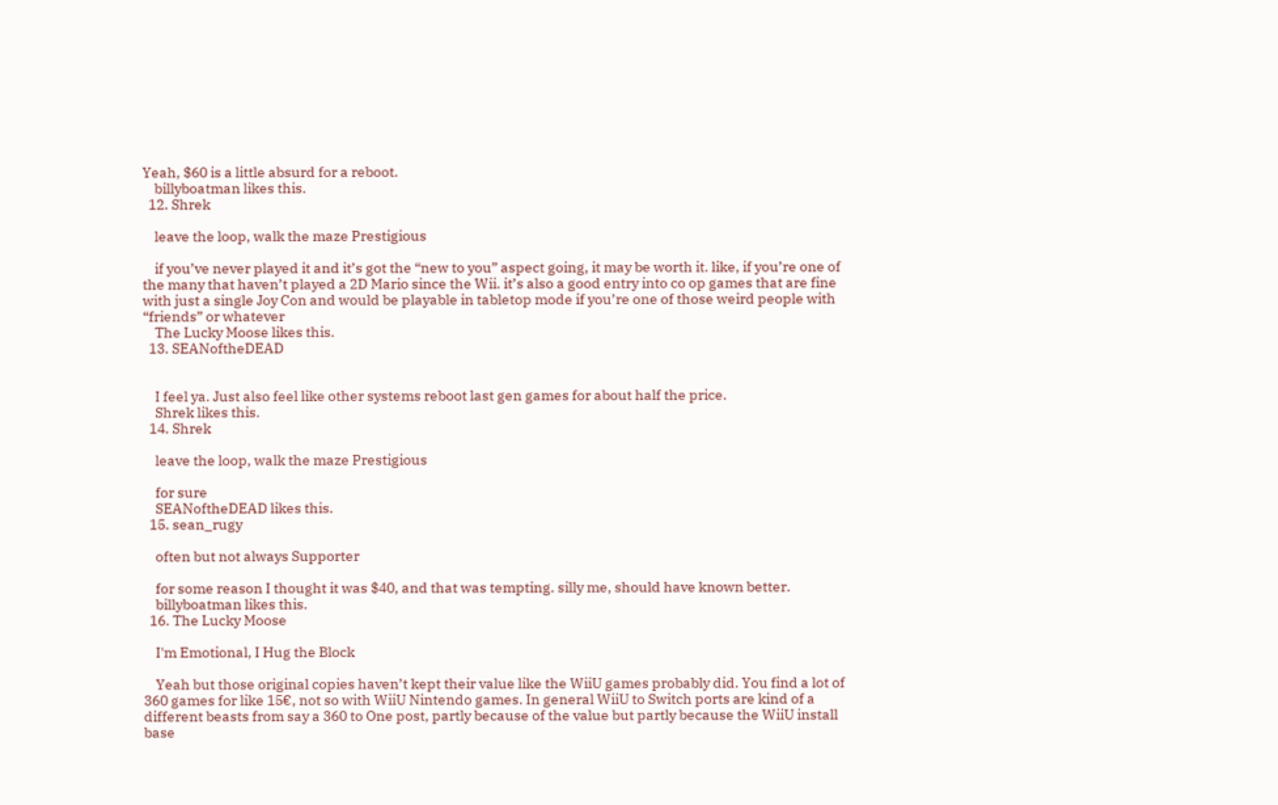Yeah, $60 is a little absurd for a reboot.
    billyboatman likes this.
  12. Shrek

    leave the loop, walk the maze Prestigious

    if you’ve never played it and it’s got the “new to you” aspect going, it may be worth it. like, if you’re one of the many that haven’t played a 2D Mario since the Wii. it’s also a good entry into co op games that are fine with just a single Joy Con and would be playable in tabletop mode if you’re one of those weird people with “friends” or whatever
    The Lucky Moose likes this.
  13. SEANoftheDEAD


    I feel ya. Just also feel like other systems reboot last gen games for about half the price.
    Shrek likes this.
  14. Shrek

    leave the loop, walk the maze Prestigious

    for sure
    SEANoftheDEAD likes this.
  15. sean_rugy

    often but not always Supporter

    for some reason I thought it was $40, and that was tempting. silly me, should have known better.
    billyboatman likes this.
  16. The Lucky Moose

    I'm Emotional, I Hug the Block

    Yeah but those original copies haven’t kept their value like the WiiU games probably did. You find a lot of 360 games for like 15€, not so with WiiU Nintendo games. In general WiiU to Switch ports are kind of a different beasts from say a 360 to One post, partly because of the value but partly because the WiiU install base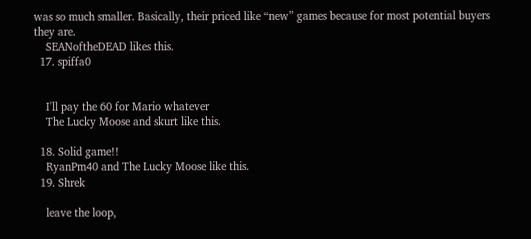was so much smaller. Basically, their priced like “new” games because for most potential buyers they are.
    SEANoftheDEAD likes this.
  17. spiffa0


    I'll pay the 60 for Mario whatever
    The Lucky Moose and skurt like this.

  18. Solid game!!
    RyanPm40 and The Lucky Moose like this.
  19. Shrek

    leave the loop,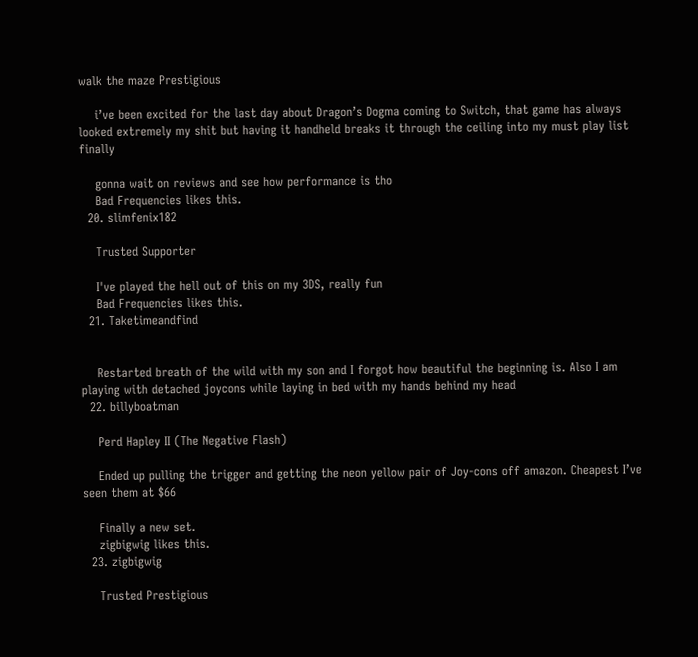walk the maze Prestigious

    i’ve been excited for the last day about Dragon’s Dogma coming to Switch, that game has always looked extremely my shit but having it handheld breaks it through the ceiling into my must play list finally

    gonna wait on reviews and see how performance is tho
    Bad Frequencies likes this.
  20. slimfenix182

    Trusted Supporter

    I've played the hell out of this on my 3DS, really fun
    Bad Frequencies likes this.
  21. Taketimeandfind


    Restarted breath of the wild with my son and I forgot how beautiful the beginning is. Also I am playing with detached joycons while laying in bed with my hands behind my head
  22. billyboatman

    Perd Hapley II (The Negative Flash)

    Ended up pulling the trigger and getting the neon yellow pair of Joy-cons off amazon. Cheapest I’ve seen them at $66

    Finally a new set.
    zigbigwig likes this.
  23. zigbigwig

    Trusted Prestigious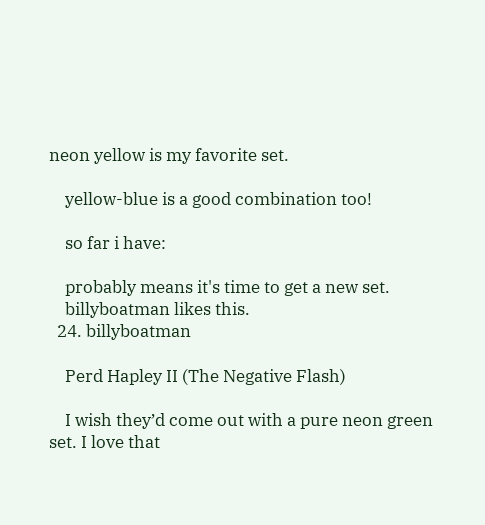neon yellow is my favorite set.

    yellow-blue is a good combination too!

    so far i have:

    probably means it's time to get a new set.
    billyboatman likes this.
  24. billyboatman

    Perd Hapley II (The Negative Flash)

    I wish they’d come out with a pure neon green set. I love that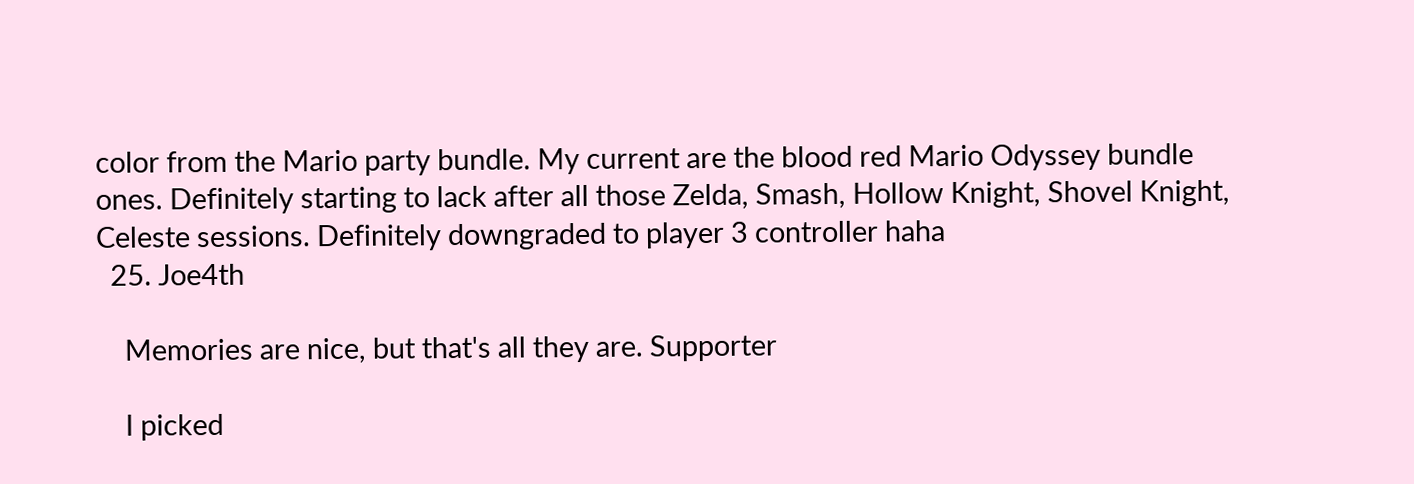color from the Mario party bundle. My current are the blood red Mario Odyssey bundle ones. Definitely starting to lack after all those Zelda, Smash, Hollow Knight, Shovel Knight, Celeste sessions. Definitely downgraded to player 3 controller haha
  25. Joe4th

    Memories are nice, but that's all they are. Supporter

    I picked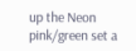up the Neon pink/green set a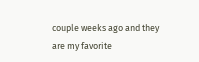couple weeks ago and they are my favorite